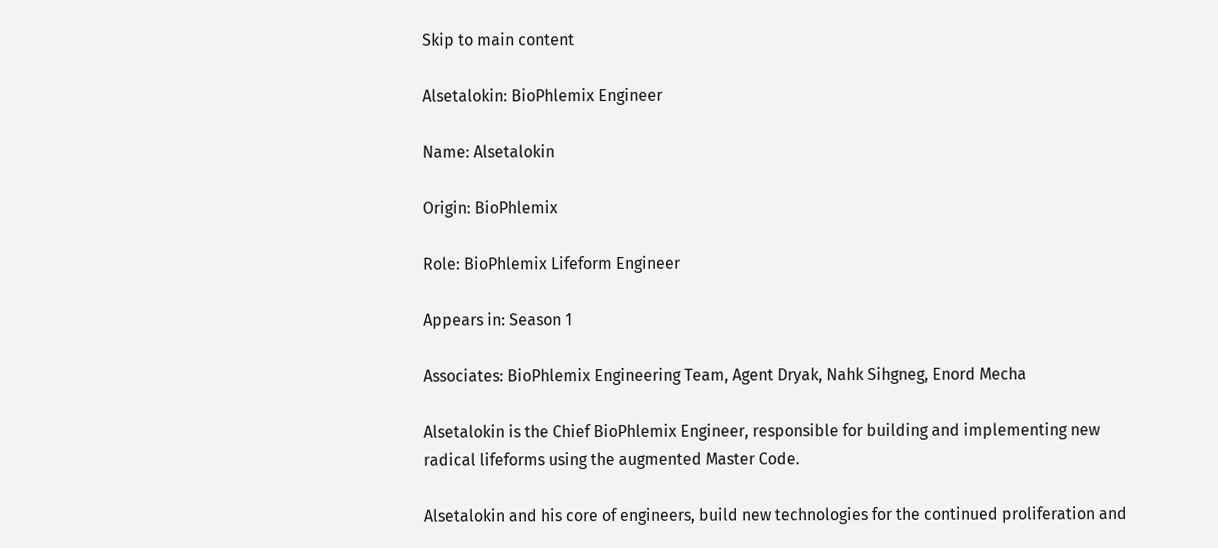Skip to main content

Alsetalokin: BioPhlemix Engineer

Name: Alsetalokin

Origin: BioPhlemix

Role: BioPhlemix Lifeform Engineer

Appears in: Season 1

Associates: BioPhlemix Engineering Team, Agent Dryak, Nahk Sihgneg, Enord Mecha

Alsetalokin is the Chief BioPhlemix Engineer, responsible for building and implementing new radical lifeforms using the augmented Master Code.

Alsetalokin and his core of engineers, build new technologies for the continued proliferation and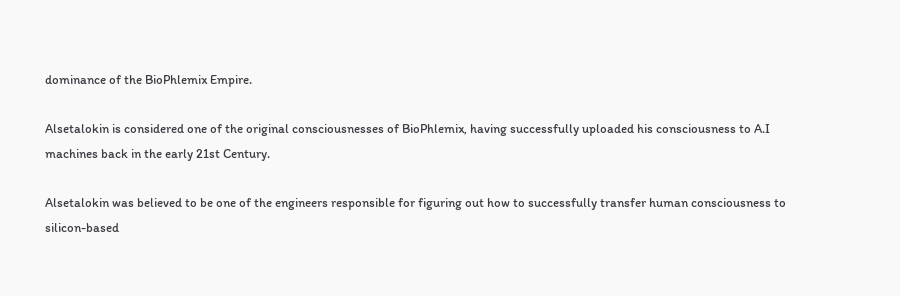dominance of the BioPhlemix Empire.

Alsetalokin is considered one of the original consciousnesses of BioPhlemix, having successfully uploaded his consciousness to A.I machines back in the early 21st Century.

Alsetalokin was believed to be one of the engineers responsible for figuring out how to successfully transfer human consciousness to silicon-based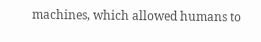machines, which allowed humans to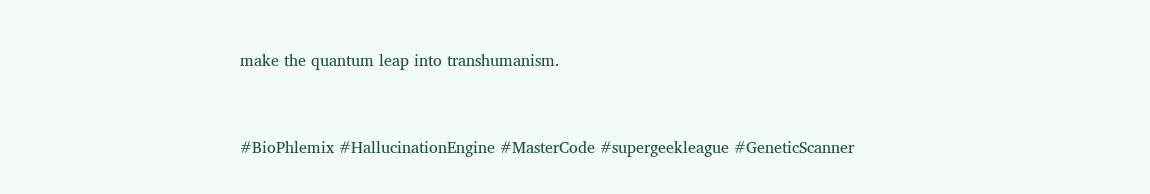make the quantum leap into transhumanism.


#BioPhlemix #HallucinationEngine #MasterCode #supergeekleague #GeneticScanner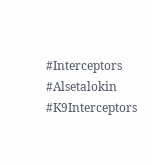#Interceptors #Alsetalokin #K9Interceptors